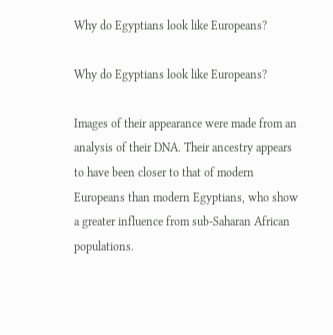Why do Egyptians look like Europeans?

Why do Egyptians look like Europeans?

Images of their appearance were made from an analysis of their DNA. Their ancestry appears to have been closer to that of modern Europeans than modern Egyptians, who show a greater influence from sub-Saharan African populations.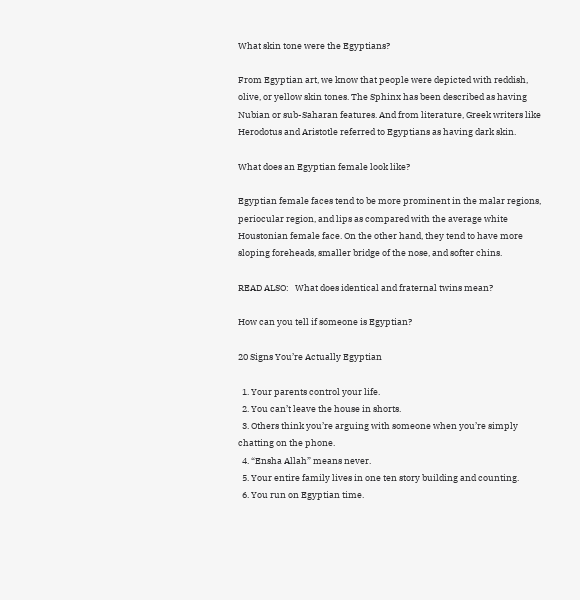What skin tone were the Egyptians?

From Egyptian art, we know that people were depicted with reddish, olive, or yellow skin tones. The Sphinx has been described as having Nubian or sub-Saharan features. And from literature, Greek writers like Herodotus and Aristotle referred to Egyptians as having dark skin.

What does an Egyptian female look like?

Egyptian female faces tend to be more prominent in the malar regions, periocular region, and lips as compared with the average white Houstonian female face. On the other hand, they tend to have more sloping foreheads, smaller bridge of the nose, and softer chins.

READ ALSO:   What does identical and fraternal twins mean?

How can you tell if someone is Egyptian?

20 Signs You’re Actually Egyptian

  1. Your parents control your life.
  2. You can’t leave the house in shorts.
  3. Others think you’re arguing with someone when you’re simply chatting on the phone.
  4. “Ensha Allah” means never.
  5. Your entire family lives in one ten story building and counting.
  6. You run on Egyptian time.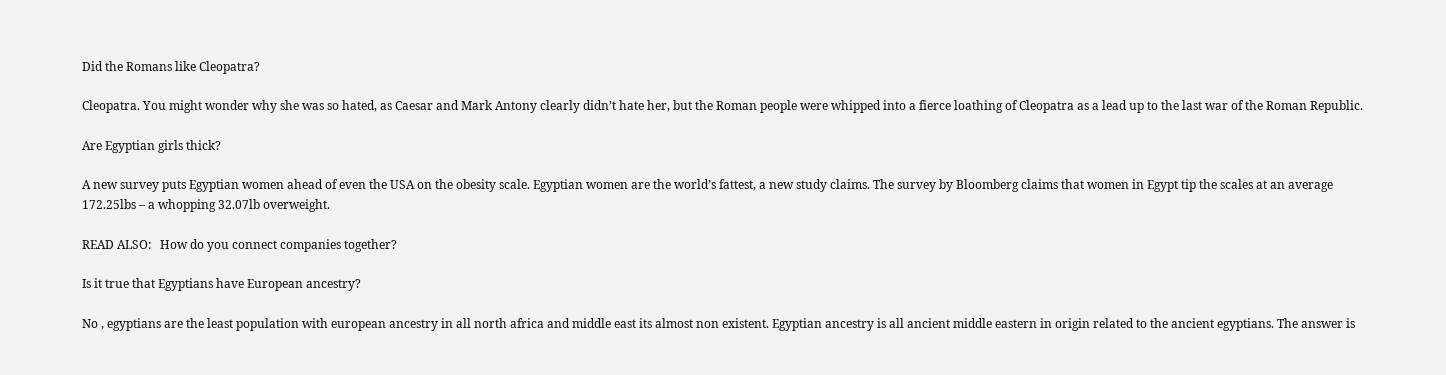Did the Romans like Cleopatra?

Cleopatra. You might wonder why she was so hated, as Caesar and Mark Antony clearly didn’t hate her, but the Roman people were whipped into a fierce loathing of Cleopatra as a lead up to the last war of the Roman Republic.

Are Egyptian girls thick?

A new survey puts Egyptian women ahead of even the USA on the obesity scale. Egyptian women are the world’s fattest, a new study claims. The survey by Bloomberg claims that women in Egypt tip the scales at an average 172.25lbs – a whopping 32.07lb overweight.

READ ALSO:   How do you connect companies together?

Is it true that Egyptians have European ancestry?

No , egyptians are the least population with european ancestry in all north africa and middle east its almost non existent. Egyptian ancestry is all ancient middle eastern in origin related to the ancient egyptians. The answer is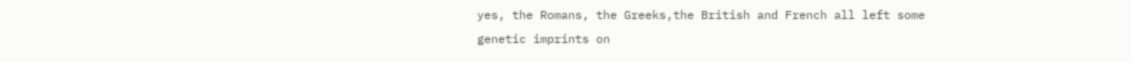yes, the Romans, the Greeks,the British and French all left some genetic imprints on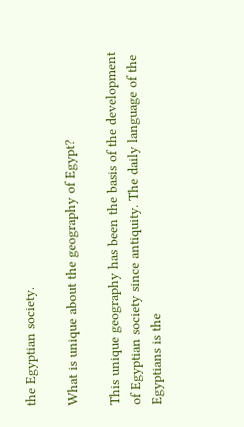the Egyptian society.

What is unique about the geography of Egypt?

This unique geography has been the basis of the development of Egyptian society since antiquity. The daily language of the Egyptians is the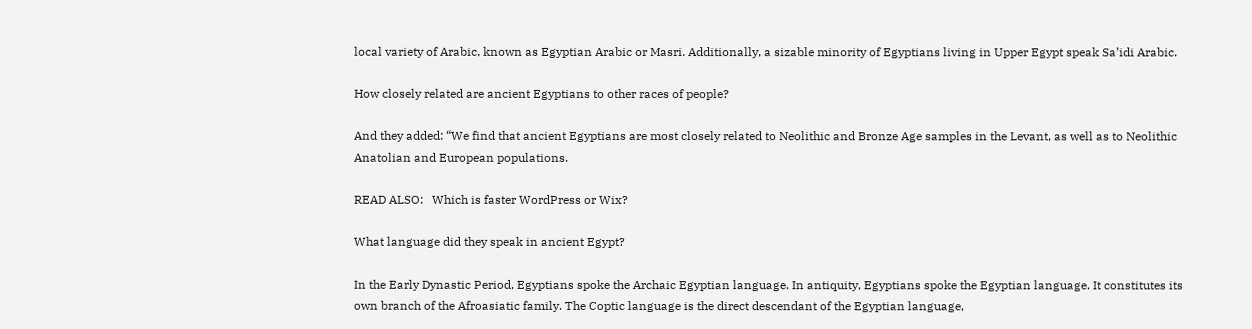local variety of Arabic, known as Egyptian Arabic or Masri. Additionally, a sizable minority of Egyptians living in Upper Egypt speak Sa’idi Arabic.

How closely related are ancient Egyptians to other races of people?

And they added: “We find that ancient Egyptians are most closely related to Neolithic and Bronze Age samples in the Levant, as well as to Neolithic Anatolian and European populations.

READ ALSO:   Which is faster WordPress or Wix?

What language did they speak in ancient Egypt?

In the Early Dynastic Period, Egyptians spoke the Archaic Egyptian language. In antiquity, Egyptians spoke the Egyptian language. It constitutes its own branch of the Afroasiatic family. The Coptic language is the direct descendant of the Egyptian language,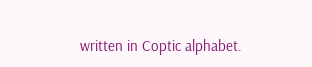written in Coptic alphabet.